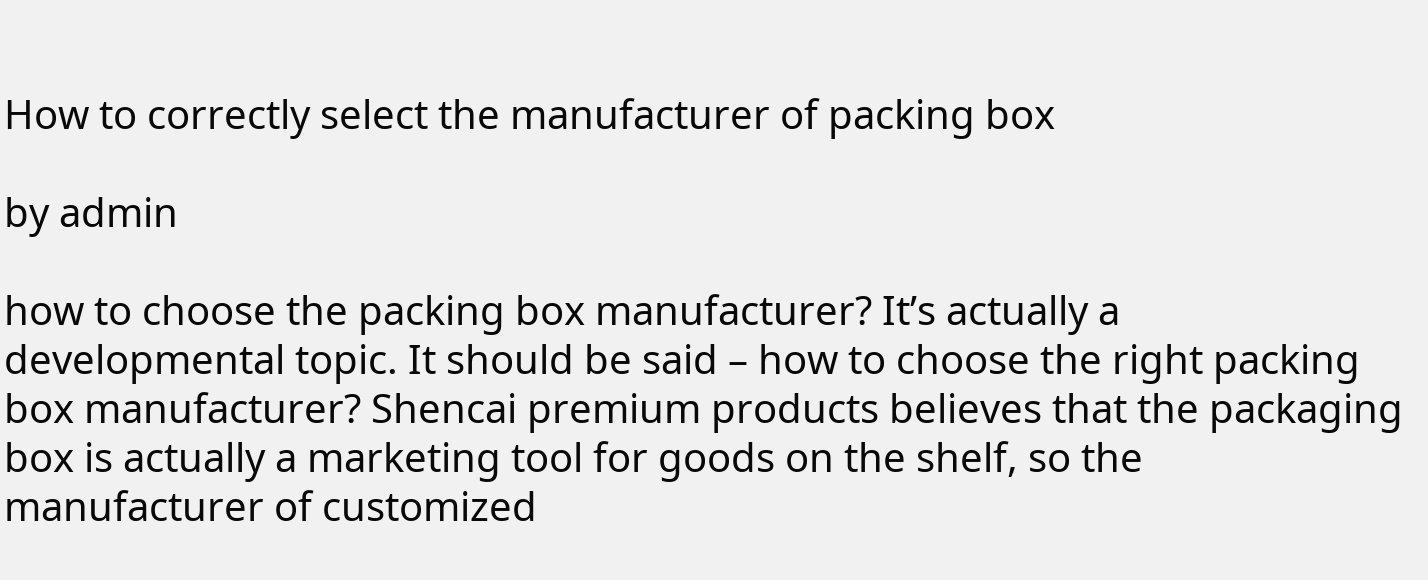How to correctly select the manufacturer of packing box

by admin

how to choose the packing box manufacturer? It’s actually a developmental topic. It should be said – how to choose the right packing box manufacturer? Shencai premium products believes that the packaging box is actually a marketing tool for goods on the shelf, so the manufacturer of customized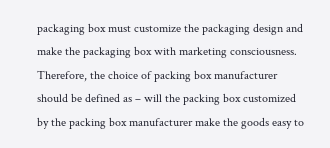packaging box must customize the packaging design and make the packaging box with marketing consciousness. Therefore, the choice of packing box manufacturer should be defined as – will the packing box customized by the packing box manufacturer make the goods easy to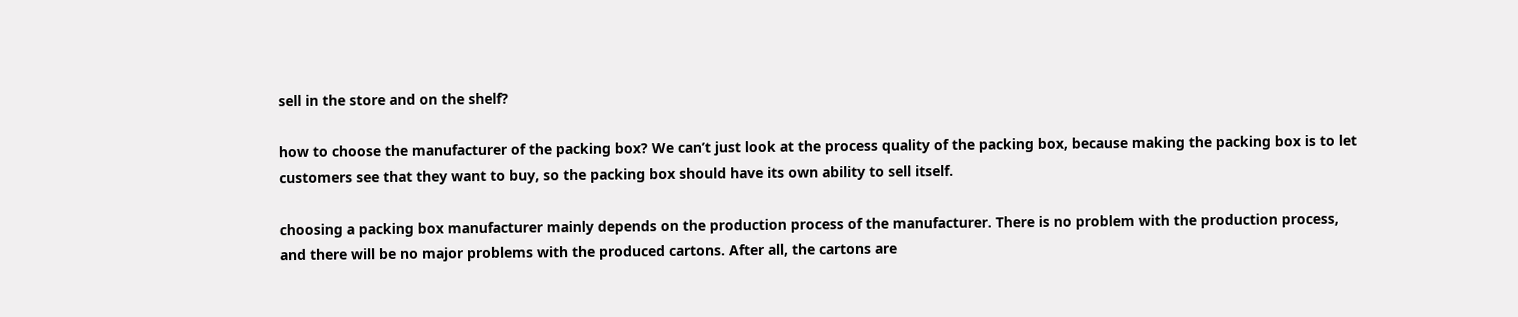sell in the store and on the shelf?

how to choose the manufacturer of the packing box? We can’t just look at the process quality of the packing box, because making the packing box is to let customers see that they want to buy, so the packing box should have its own ability to sell itself.

choosing a packing box manufacturer mainly depends on the production process of the manufacturer. There is no problem with the production process, and there will be no major problems with the produced cartons. After all, the cartons are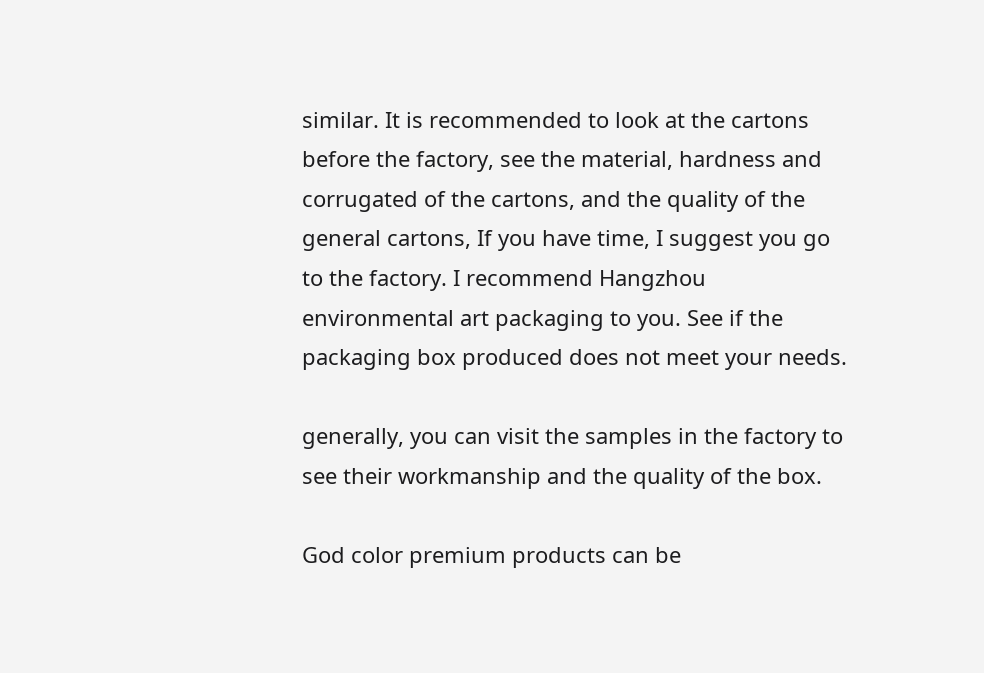similar. It is recommended to look at the cartons before the factory, see the material, hardness and corrugated of the cartons, and the quality of the general cartons, If you have time, I suggest you go to the factory. I recommend Hangzhou environmental art packaging to you. See if the packaging box produced does not meet your needs.

generally, you can visit the samples in the factory to see their workmanship and the quality of the box.

God color premium products can be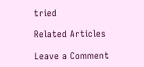tried

Related Articles

Leave a Comment